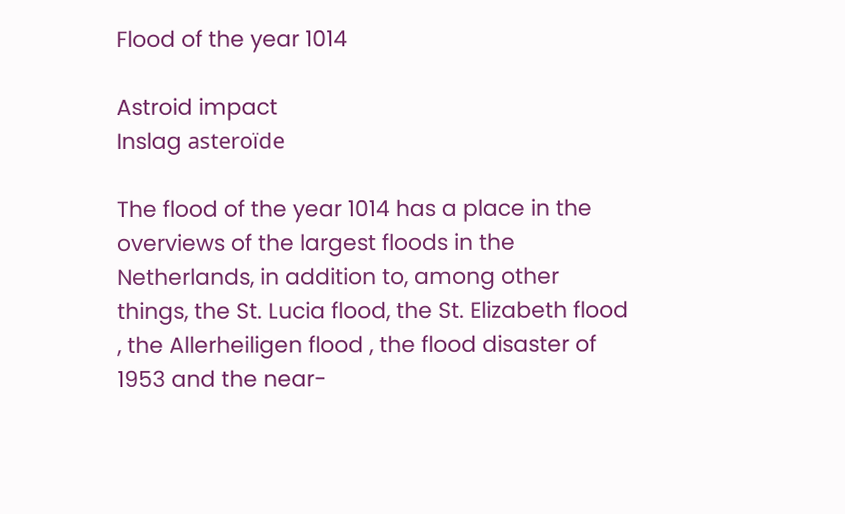Flood of the year 1014

Astroid impact
Inslag asteroïde

The flood of the year 1014 has a place in the overviews of the largest floods in the Netherlands, in addition to, among other things, the St. Lucia flood, the St. Elizabeth flood , the Allerheiligen flood , the flood disaster of 1953 and the near-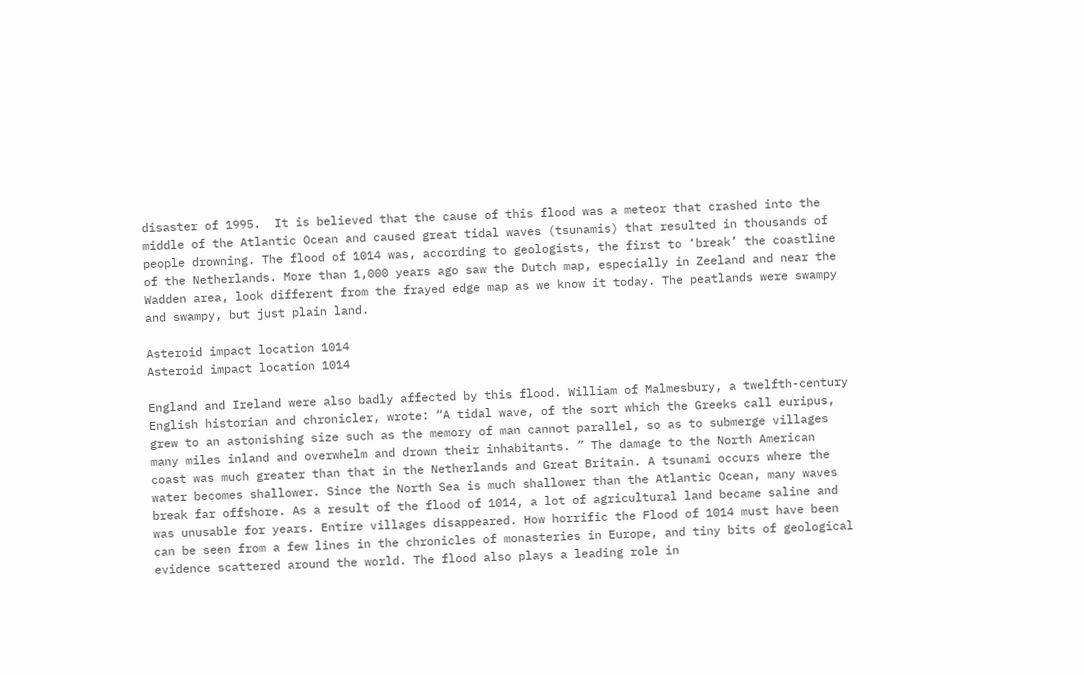disaster of 1995.  It is believed that the cause of this flood was a meteor that crashed into the middle of the Atlantic Ocean and caused great tidal waves (tsunamis) that resulted in thousands of people drowning. The flood of 1014 was, according to geologists, the first to ‘break’ the coastline of the Netherlands. More than 1,000 years ago saw the Dutch map, especially in Zeeland and near the Wadden area, look different from the frayed edge map as we know it today. The peatlands were swampy and swampy, but just plain land.

Asteroid impact location 1014
Asteroid impact location 1014

England and Ireland were also badly affected by this flood. William of Malmesbury, a twelfth-century English historian and chronicler, wrote: “A tidal wave, of the sort which the Greeks call euripus, grew to an astonishing size such as the memory of man cannot parallel, so as to submerge villages many miles inland and overwhelm and drown their inhabitants. ” The damage to the North American coast was much greater than that in the Netherlands and Great Britain. A tsunami occurs where the water becomes shallower. Since the North Sea is much shallower than the Atlantic Ocean, many waves break far offshore. As a result of the flood of 1014, a lot of agricultural land became saline and was unusable for years. Entire villages disappeared. How horrific the Flood of 1014 must have been can be seen from a few lines in the chronicles of monasteries in Europe, and tiny bits of geological evidence scattered around the world. The flood also plays a leading role in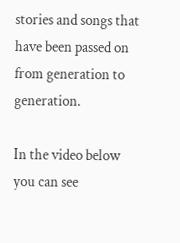stories and songs that have been passed on from generation to generation.

In the video below you can see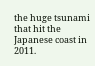the huge tsunami that hit the Japanese coast in 2011.